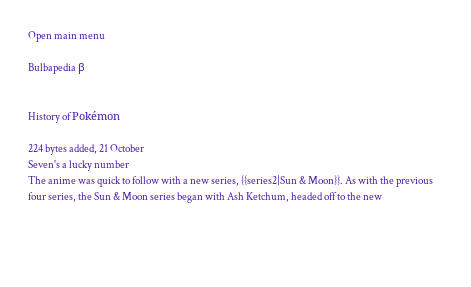Open main menu

Bulbapedia β


History of Pokémon

224 bytes added, 21 October
Seven's a lucky number
The anime was quick to follow with a new series, {{series2|Sun & Moon}}. As with the previous four series, the Sun & Moon series began with Ash Ketchum, headed off to the new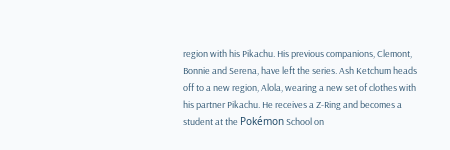region with his Pikachu. His previous companions, Clemont, Bonnie and Serena, have left the series. Ash Ketchum heads off to a new region, Alola, wearing a new set of clothes with his partner Pikachu. He receives a Z-Ring and becomes a student at the Pokémon School on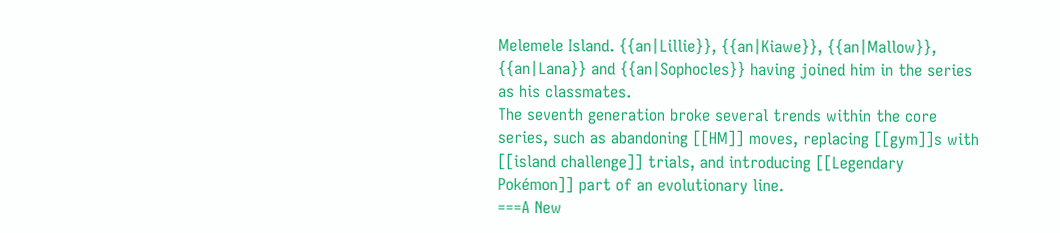Melemele Island. {{an|Lillie}}, {{an|Kiawe}}, {{an|Mallow}}, {{an|Lana}} and {{an|Sophocles}} having joined him in the series as his classmates.
The seventh generation broke several trends within the core series, such as abandoning [[HM]] moves, replacing [[gym]]s with [[island challenge]] trials, and introducing [[Legendary Pokémon]] part of an evolutionary line.
===A New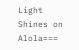Light Shines on Alola===